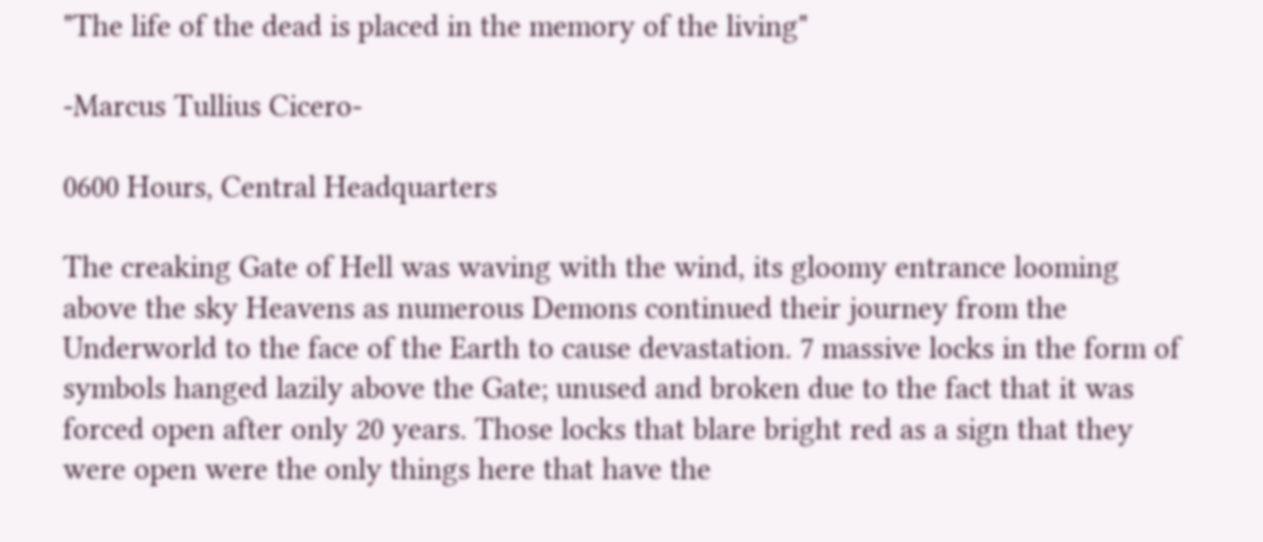"The life of the dead is placed in the memory of the living"

-Marcus Tullius Cicero-

0600 Hours, Central Headquarters

The creaking Gate of Hell was waving with the wind, its gloomy entrance looming above the sky Heavens as numerous Demons continued their journey from the Underworld to the face of the Earth to cause devastation. 7 massive locks in the form of symbols hanged lazily above the Gate; unused and broken due to the fact that it was forced open after only 20 years. Those locks that blare bright red as a sign that they were open were the only things here that have the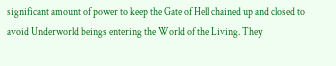significant amount of power to keep the Gate of Hell chained up and closed to avoid Underworld beings entering the World of the Living. They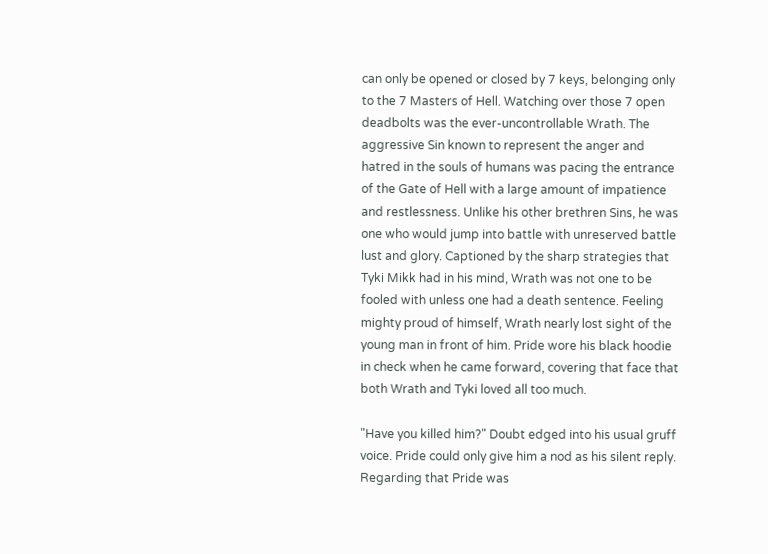can only be opened or closed by 7 keys, belonging only to the 7 Masters of Hell. Watching over those 7 open deadbolts was the ever-uncontrollable Wrath. The aggressive Sin known to represent the anger and hatred in the souls of humans was pacing the entrance of the Gate of Hell with a large amount of impatience and restlessness. Unlike his other brethren Sins, he was one who would jump into battle with unreserved battle lust and glory. Captioned by the sharp strategies that Tyki Mikk had in his mind, Wrath was not one to be fooled with unless one had a death sentence. Feeling mighty proud of himself, Wrath nearly lost sight of the young man in front of him. Pride wore his black hoodie in check when he came forward, covering that face that both Wrath and Tyki loved all too much.

"Have you killed him?" Doubt edged into his usual gruff voice. Pride could only give him a nod as his silent reply. Regarding that Pride was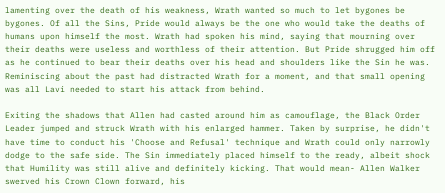lamenting over the death of his weakness, Wrath wanted so much to let bygones be bygones. Of all the Sins, Pride would always be the one who would take the deaths of humans upon himself the most. Wrath had spoken his mind, saying that mourning over their deaths were useless and worthless of their attention. But Pride shrugged him off as he continued to bear their deaths over his head and shoulders like the Sin he was. Reminiscing about the past had distracted Wrath for a moment, and that small opening was all Lavi needed to start his attack from behind.

Exiting the shadows that Allen had casted around him as camouflage, the Black Order Leader jumped and struck Wrath with his enlarged hammer. Taken by surprise, he didn't have time to conduct his 'Choose and Refusal' technique and Wrath could only narrowly dodge to the safe side. The Sin immediately placed himself to the ready, albeit shock that Humility was still alive and definitely kicking. That would mean- Allen Walker swerved his Crown Clown forward, his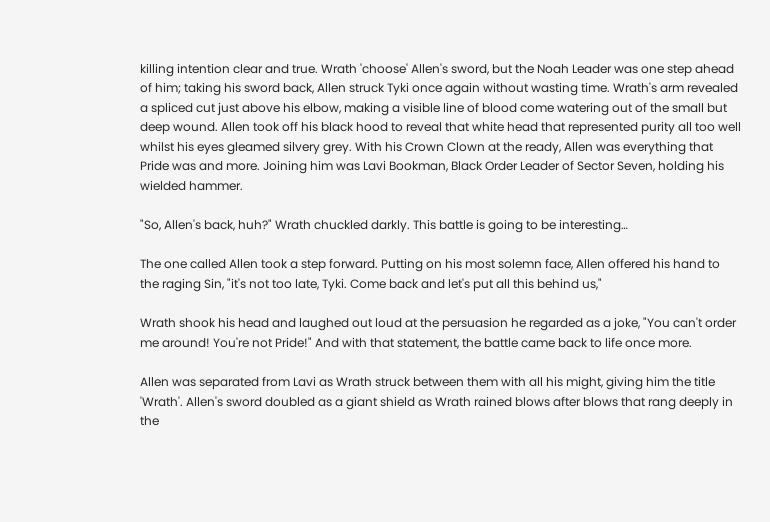killing intention clear and true. Wrath 'choose' Allen's sword, but the Noah Leader was one step ahead of him; taking his sword back, Allen struck Tyki once again without wasting time. Wrath's arm revealed a spliced cut just above his elbow, making a visible line of blood come watering out of the small but deep wound. Allen took off his black hood to reveal that white head that represented purity all too well whilst his eyes gleamed silvery grey. With his Crown Clown at the ready, Allen was everything that Pride was and more. Joining him was Lavi Bookman, Black Order Leader of Sector Seven, holding his wielded hammer.

"So, Allen's back, huh?" Wrath chuckled darkly. This battle is going to be interesting…

The one called Allen took a step forward. Putting on his most solemn face, Allen offered his hand to the raging Sin, "it's not too late, Tyki. Come back and let's put all this behind us,"

Wrath shook his head and laughed out loud at the persuasion he regarded as a joke, "You can't order me around! You're not Pride!" And with that statement, the battle came back to life once more.

Allen was separated from Lavi as Wrath struck between them with all his might, giving him the title 'Wrath'. Allen's sword doubled as a giant shield as Wrath rained blows after blows that rang deeply in the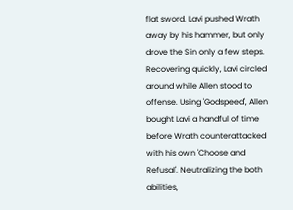flat sword. Lavi pushed Wrath away by his hammer, but only drove the Sin only a few steps. Recovering quickly, Lavi circled around while Allen stood to offense. Using 'Godspeed', Allen bought Lavi a handful of time before Wrath counterattacked with his own 'Choose and Refusal'. Neutralizing the both abilities,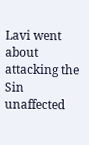Lavi went about attacking the Sin unaffected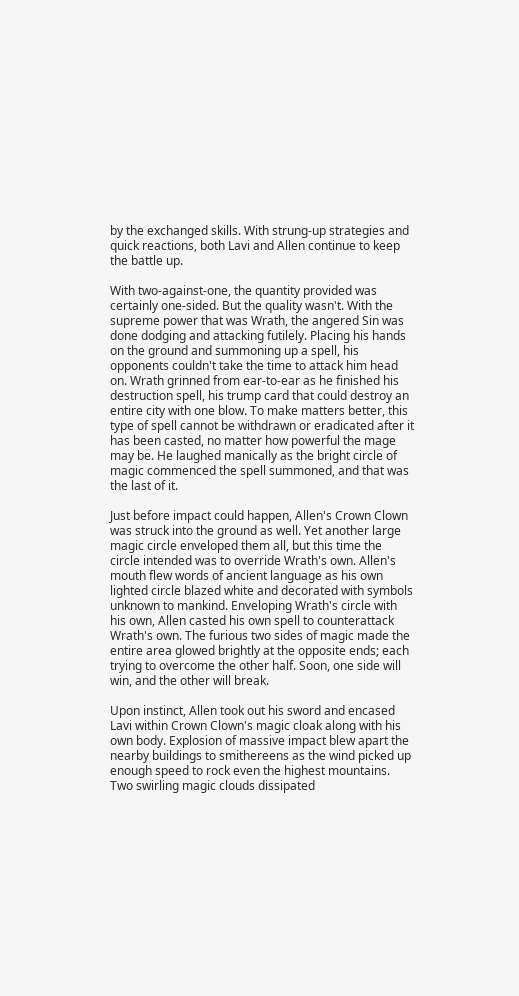by the exchanged skills. With strung-up strategies and quick reactions, both Lavi and Allen continue to keep the battle up.

With two-against-one, the quantity provided was certainly one-sided. But the quality wasn't. With the supreme power that was Wrath, the angered Sin was done dodging and attacking futilely. Placing his hands on the ground and summoning up a spell, his opponents couldn't take the time to attack him head on. Wrath grinned from ear-to-ear as he finished his destruction spell, his trump card that could destroy an entire city with one blow. To make matters better, this type of spell cannot be withdrawn or eradicated after it has been casted, no matter how powerful the mage may be. He laughed manically as the bright circle of magic commenced the spell summoned, and that was the last of it.

Just before impact could happen, Allen's Crown Clown was struck into the ground as well. Yet another large magic circle enveloped them all, but this time the circle intended was to override Wrath's own. Allen's mouth flew words of ancient language as his own lighted circle blazed white and decorated with symbols unknown to mankind. Enveloping Wrath's circle with his own, Allen casted his own spell to counterattack Wrath's own. The furious two sides of magic made the entire area glowed brightly at the opposite ends; each trying to overcome the other half. Soon, one side will win, and the other will break.

Upon instinct, Allen took out his sword and encased Lavi within Crown Clown's magic cloak along with his own body. Explosion of massive impact blew apart the nearby buildings to smithereens as the wind picked up enough speed to rock even the highest mountains. Two swirling magic clouds dissipated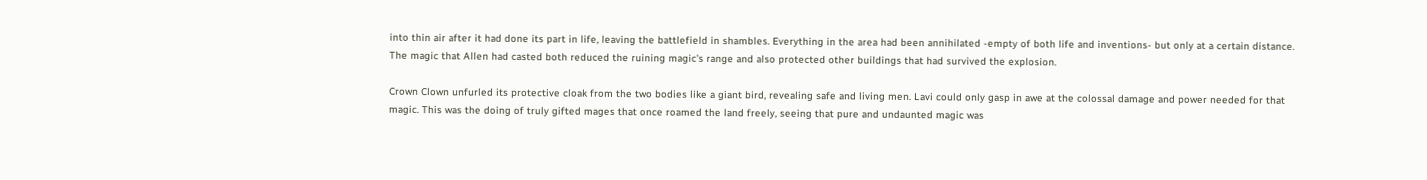into thin air after it had done its part in life, leaving the battlefield in shambles. Everything in the area had been annihilated -empty of both life and inventions- but only at a certain distance. The magic that Allen had casted both reduced the ruining magic's range and also protected other buildings that had survived the explosion.

Crown Clown unfurled its protective cloak from the two bodies like a giant bird, revealing safe and living men. Lavi could only gasp in awe at the colossal damage and power needed for that magic. This was the doing of truly gifted mages that once roamed the land freely, seeing that pure and undaunted magic was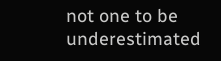not one to be underestimated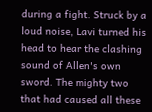during a fight. Struck by a loud noise, Lavi turned his head to hear the clashing sound of Allen's own sword. The mighty two that had caused all these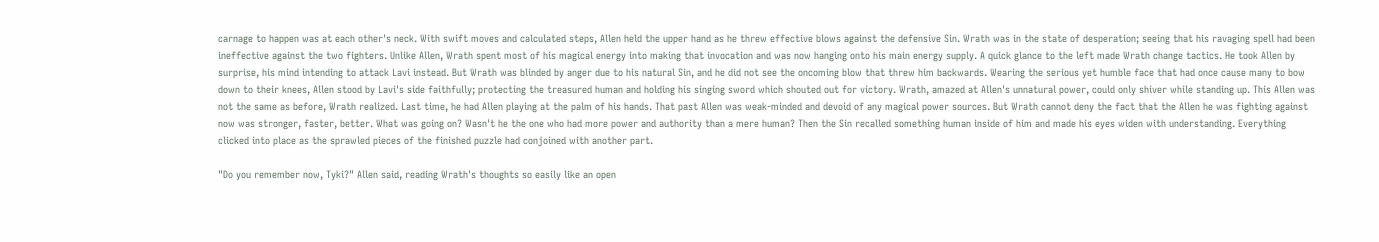carnage to happen was at each other's neck. With swift moves and calculated steps, Allen held the upper hand as he threw effective blows against the defensive Sin. Wrath was in the state of desperation; seeing that his ravaging spell had been ineffective against the two fighters. Unlike Allen, Wrath spent most of his magical energy into making that invocation and was now hanging onto his main energy supply. A quick glance to the left made Wrath change tactics. He took Allen by surprise, his mind intending to attack Lavi instead. But Wrath was blinded by anger due to his natural Sin, and he did not see the oncoming blow that threw him backwards. Wearing the serious yet humble face that had once cause many to bow down to their knees, Allen stood by Lavi's side faithfully; protecting the treasured human and holding his singing sword which shouted out for victory. Wrath, amazed at Allen's unnatural power, could only shiver while standing up. This Allen was not the same as before, Wrath realized. Last time, he had Allen playing at the palm of his hands. That past Allen was weak-minded and devoid of any magical power sources. But Wrath cannot deny the fact that the Allen he was fighting against now was stronger, faster, better. What was going on? Wasn't he the one who had more power and authority than a mere human? Then the Sin recalled something human inside of him and made his eyes widen with understanding. Everything clicked into place as the sprawled pieces of the finished puzzle had conjoined with another part.

"Do you remember now, Tyki?" Allen said, reading Wrath's thoughts so easily like an open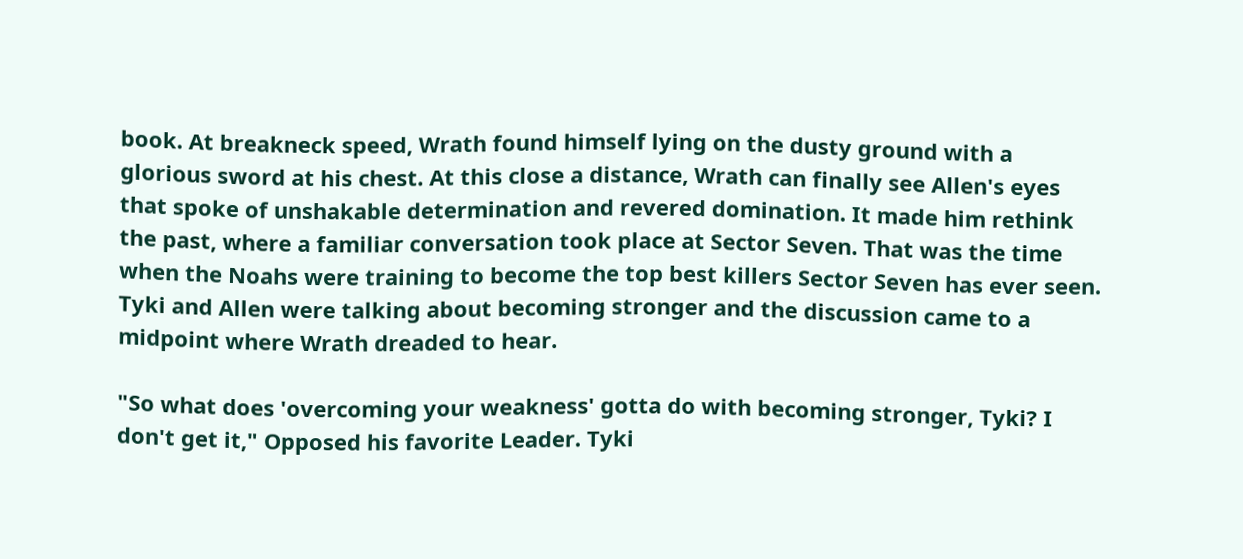book. At breakneck speed, Wrath found himself lying on the dusty ground with a glorious sword at his chest. At this close a distance, Wrath can finally see Allen's eyes that spoke of unshakable determination and revered domination. It made him rethink the past, where a familiar conversation took place at Sector Seven. That was the time when the Noahs were training to become the top best killers Sector Seven has ever seen. Tyki and Allen were talking about becoming stronger and the discussion came to a midpoint where Wrath dreaded to hear.

"So what does 'overcoming your weakness' gotta do with becoming stronger, Tyki? I don't get it," Opposed his favorite Leader. Tyki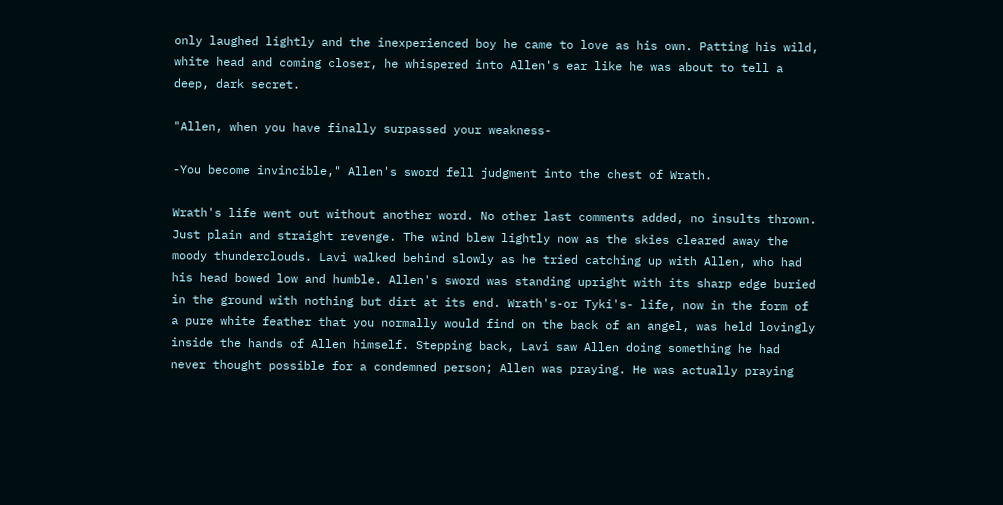only laughed lightly and the inexperienced boy he came to love as his own. Patting his wild, white head and coming closer, he whispered into Allen's ear like he was about to tell a deep, dark secret.

"Allen, when you have finally surpassed your weakness-

-You become invincible," Allen's sword fell judgment into the chest of Wrath.

Wrath's life went out without another word. No other last comments added, no insults thrown. Just plain and straight revenge. The wind blew lightly now as the skies cleared away the moody thunderclouds. Lavi walked behind slowly as he tried catching up with Allen, who had his head bowed low and humble. Allen's sword was standing upright with its sharp edge buried in the ground with nothing but dirt at its end. Wrath's-or Tyki's- life, now in the form of a pure white feather that you normally would find on the back of an angel, was held lovingly inside the hands of Allen himself. Stepping back, Lavi saw Allen doing something he had never thought possible for a condemned person; Allen was praying. He was actually praying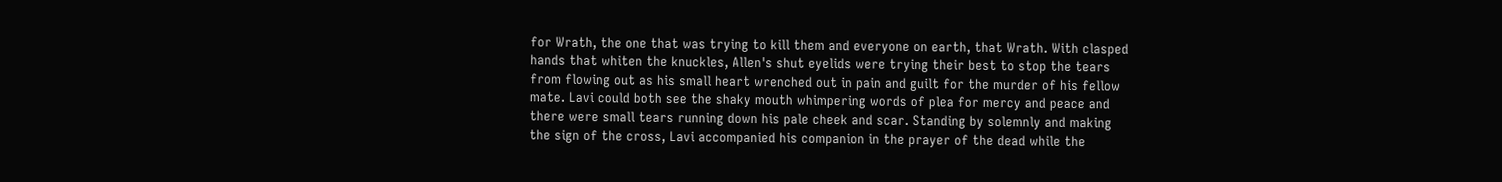for Wrath, the one that was trying to kill them and everyone on earth, that Wrath. With clasped hands that whiten the knuckles, Allen's shut eyelids were trying their best to stop the tears from flowing out as his small heart wrenched out in pain and guilt for the murder of his fellow mate. Lavi could both see the shaky mouth whimpering words of plea for mercy and peace and there were small tears running down his pale cheek and scar. Standing by solemnly and making the sign of the cross, Lavi accompanied his companion in the prayer of the dead while the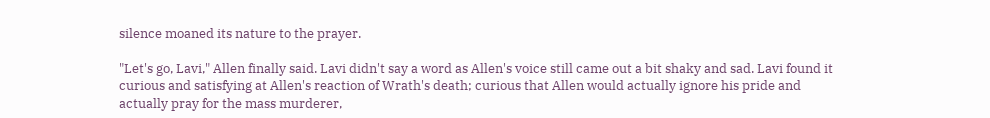silence moaned its nature to the prayer.

"Let's go, Lavi," Allen finally said. Lavi didn't say a word as Allen's voice still came out a bit shaky and sad. Lavi found it curious and satisfying at Allen's reaction of Wrath's death; curious that Allen would actually ignore his pride and actually pray for the mass murderer,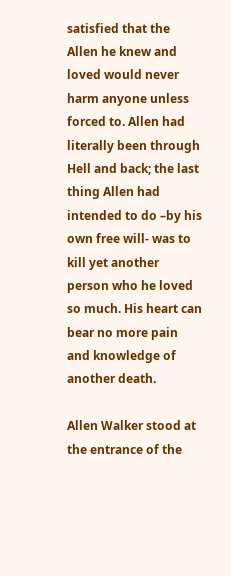satisfied that the Allen he knew and loved would never harm anyone unless forced to. Allen had literally been through Hell and back; the last thing Allen had intended to do –by his own free will- was to kill yet another person who he loved so much. His heart can bear no more pain and knowledge of another death.

Allen Walker stood at the entrance of the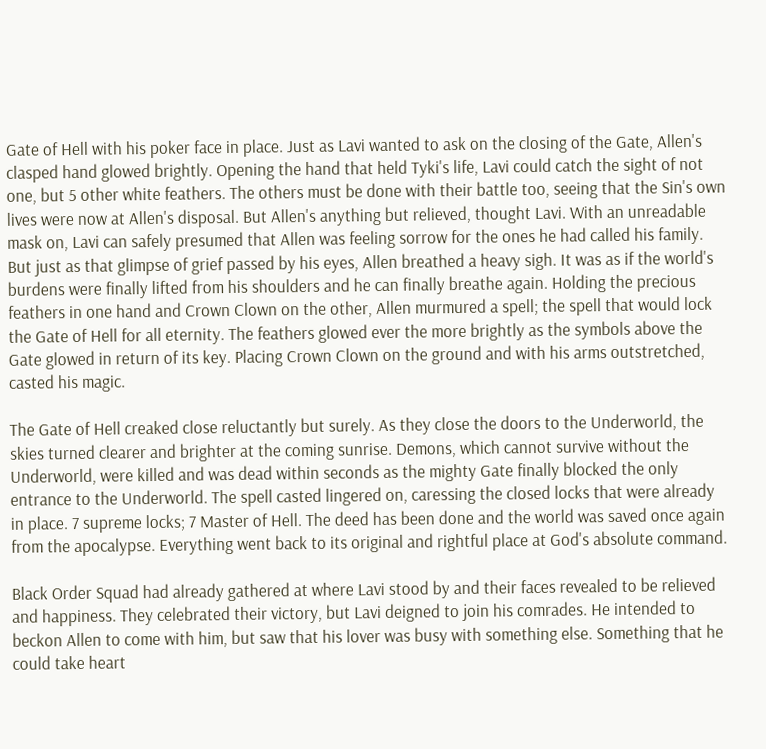Gate of Hell with his poker face in place. Just as Lavi wanted to ask on the closing of the Gate, Allen's clasped hand glowed brightly. Opening the hand that held Tyki's life, Lavi could catch the sight of not one, but 5 other white feathers. The others must be done with their battle too, seeing that the Sin's own lives were now at Allen's disposal. But Allen's anything but relieved, thought Lavi. With an unreadable mask on, Lavi can safely presumed that Allen was feeling sorrow for the ones he had called his family. But just as that glimpse of grief passed by his eyes, Allen breathed a heavy sigh. It was as if the world's burdens were finally lifted from his shoulders and he can finally breathe again. Holding the precious feathers in one hand and Crown Clown on the other, Allen murmured a spell; the spell that would lock the Gate of Hell for all eternity. The feathers glowed ever the more brightly as the symbols above the Gate glowed in return of its key. Placing Crown Clown on the ground and with his arms outstretched, casted his magic.

The Gate of Hell creaked close reluctantly but surely. As they close the doors to the Underworld, the skies turned clearer and brighter at the coming sunrise. Demons, which cannot survive without the Underworld, were killed and was dead within seconds as the mighty Gate finally blocked the only entrance to the Underworld. The spell casted lingered on, caressing the closed locks that were already in place. 7 supreme locks; 7 Master of Hell. The deed has been done and the world was saved once again from the apocalypse. Everything went back to its original and rightful place at God's absolute command.

Black Order Squad had already gathered at where Lavi stood by and their faces revealed to be relieved and happiness. They celebrated their victory, but Lavi deigned to join his comrades. He intended to beckon Allen to come with him, but saw that his lover was busy with something else. Something that he could take heart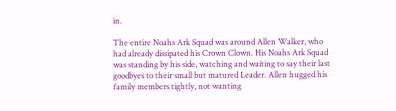in.

The entire Noahs Ark Squad was around Allen Walker, who had already dissipated his Crown Clown. His Noahs Ark Squad was standing by his side, watching and waiting to say their last goodbyes to their small but matured Leader. Allen hugged his family members tightly, not wanting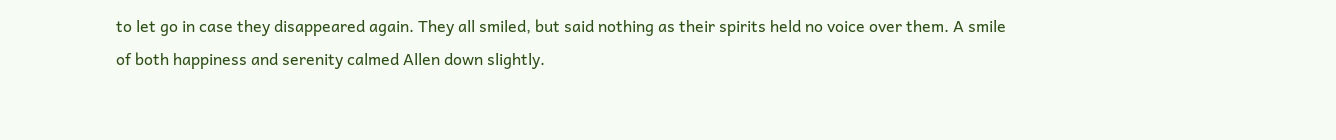to let go in case they disappeared again. They all smiled, but said nothing as their spirits held no voice over them. A smile of both happiness and serenity calmed Allen down slightly.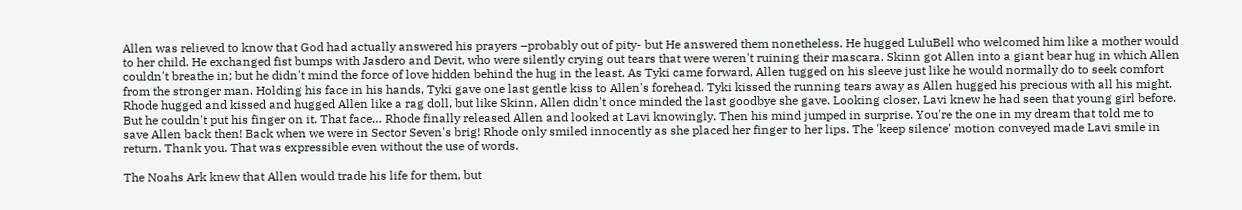Allen was relieved to know that God had actually answered his prayers –probably out of pity- but He answered them nonetheless. He hugged LuluBell who welcomed him like a mother would to her child. He exchanged fist bumps with Jasdero and Devit, who were silently crying out tears that were weren't ruining their mascara. Skinn got Allen into a giant bear hug in which Allen couldn't breathe in; but he didn't mind the force of love hidden behind the hug in the least. As Tyki came forward, Allen tugged on his sleeve just like he would normally do to seek comfort from the stronger man. Holding his face in his hands, Tyki gave one last gentle kiss to Allen's forehead. Tyki kissed the running tears away as Allen hugged his precious with all his might. Rhode hugged and kissed and hugged Allen like a rag doll, but like Skinn, Allen didn't once minded the last goodbye she gave. Looking closer, Lavi knew he had seen that young girl before. But he couldn't put his finger on it. That face… Rhode finally released Allen and looked at Lavi knowingly. Then his mind jumped in surprise. You're the one in my dream that told me to save Allen back then! Back when we were in Sector Seven's brig! Rhode only smiled innocently as she placed her finger to her lips. The 'keep silence' motion conveyed made Lavi smile in return. Thank you. That was expressible even without the use of words.

The Noahs Ark knew that Allen would trade his life for them, but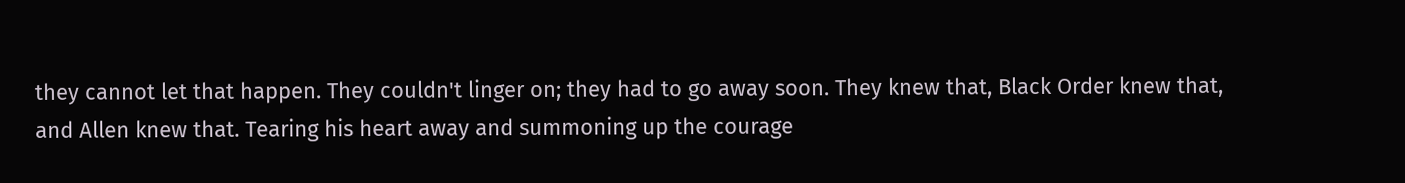they cannot let that happen. They couldn't linger on; they had to go away soon. They knew that, Black Order knew that, and Allen knew that. Tearing his heart away and summoning up the courage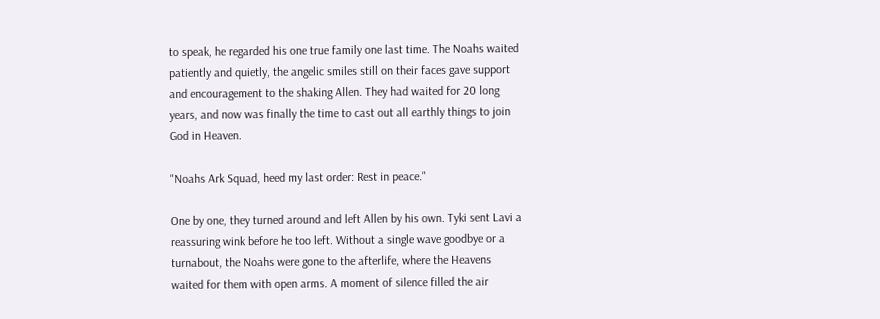to speak, he regarded his one true family one last time. The Noahs waited patiently and quietly, the angelic smiles still on their faces gave support and encouragement to the shaking Allen. They had waited for 20 long years, and now was finally the time to cast out all earthly things to join God in Heaven.

"Noahs Ark Squad, heed my last order: Rest in peace."

One by one, they turned around and left Allen by his own. Tyki sent Lavi a reassuring wink before he too left. Without a single wave goodbye or a turnabout, the Noahs were gone to the afterlife, where the Heavens waited for them with open arms. A moment of silence filled the air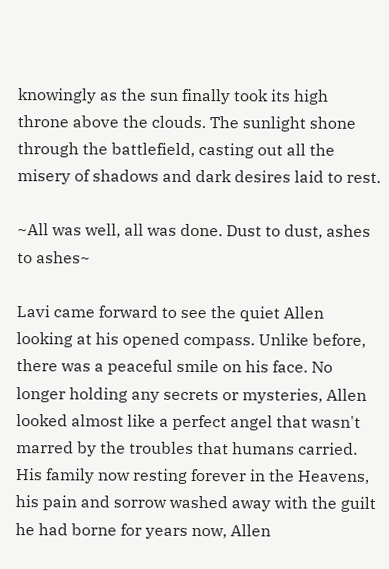knowingly as the sun finally took its high throne above the clouds. The sunlight shone through the battlefield, casting out all the misery of shadows and dark desires laid to rest.

~All was well, all was done. Dust to dust, ashes to ashes~

Lavi came forward to see the quiet Allen looking at his opened compass. Unlike before, there was a peaceful smile on his face. No longer holding any secrets or mysteries, Allen looked almost like a perfect angel that wasn't marred by the troubles that humans carried. His family now resting forever in the Heavens, his pain and sorrow washed away with the guilt he had borne for years now, Allen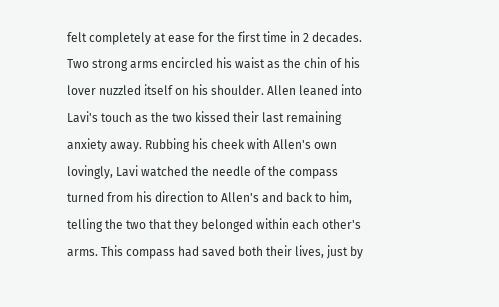felt completely at ease for the first time in 2 decades. Two strong arms encircled his waist as the chin of his lover nuzzled itself on his shoulder. Allen leaned into Lavi's touch as the two kissed their last remaining anxiety away. Rubbing his cheek with Allen's own lovingly, Lavi watched the needle of the compass turned from his direction to Allen's and back to him, telling the two that they belonged within each other's arms. This compass had saved both their lives, just by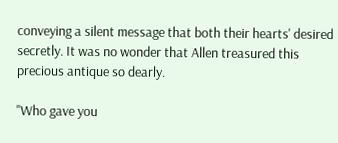conveying a silent message that both their hearts' desired secretly. It was no wonder that Allen treasured this precious antique so dearly.

"Who gave you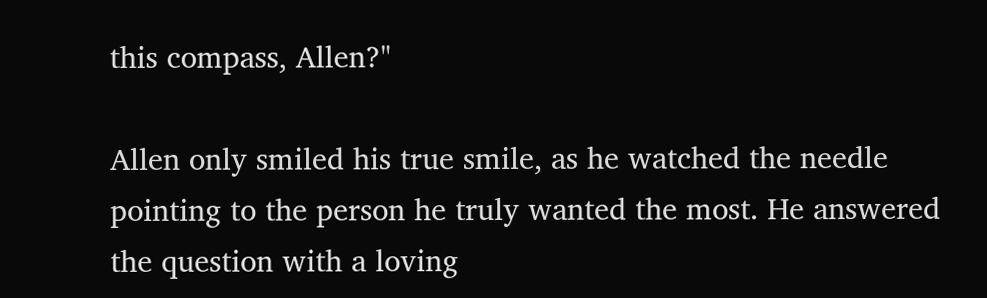this compass, Allen?"

Allen only smiled his true smile, as he watched the needle pointing to the person he truly wanted the most. He answered the question with a loving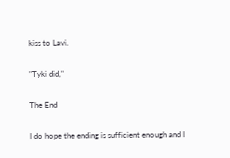kiss to Lavi.

"Tyki did,"

The End

I do hope the ending is sufficient enough and I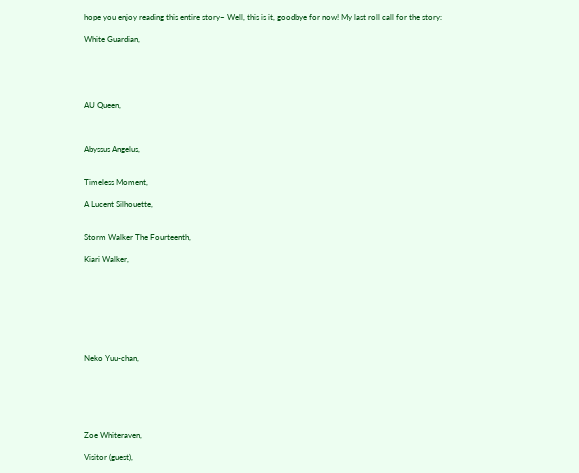hope you enjoy reading this entire story~ Well, this is it, goodbye for now! My last roll call for the story:

White Guardian,





AU Queen,



Abyssus Angelus,


Timeless Moment,

A Lucent Silhouette,


Storm Walker The Fourteenth,

Kiari Walker,








Neko Yuu-chan,






Zoe Whiteraven,

Visitor (guest),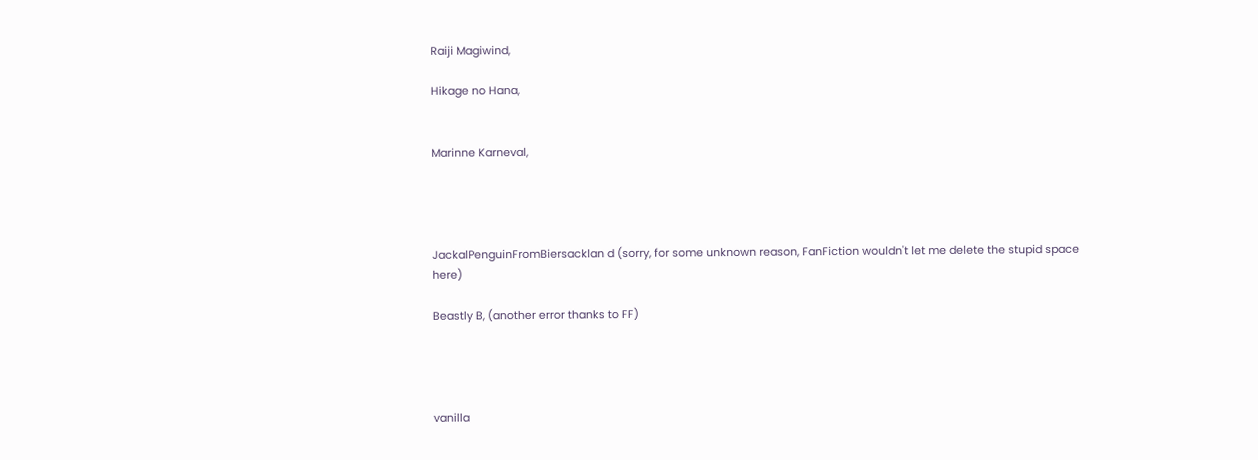Raiji Magiwind,

Hikage no Hana,


Marinne Karneval,




JackalPenguinFromBiersacklan d (sorry, for some unknown reason, FanFiction wouldn't let me delete the stupid space here)

Beastly B, (another error thanks to FF)




vanilla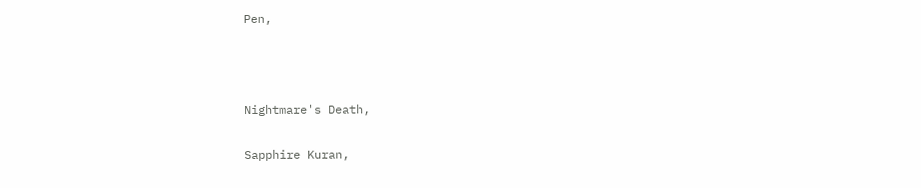Pen,



Nightmare's Death,

Sapphire Kuran,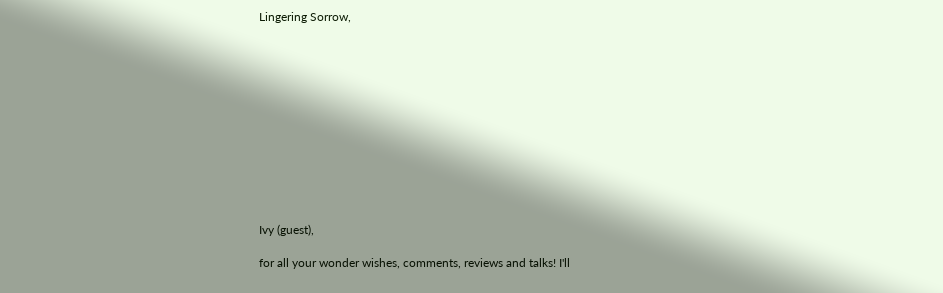Lingering Sorrow,












Ivy (guest),

for all your wonder wishes, comments, reviews and talks! I'll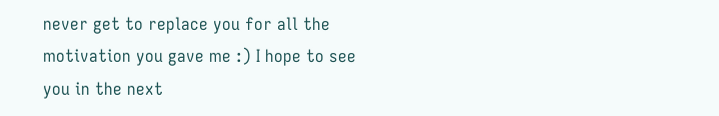never get to replace you for all the motivation you gave me :) I hope to see you in the next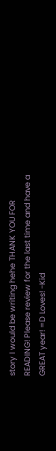story I would be writing hehe THANK YOU FOR READING! Please review for the last time and have a GREAT year! =D Loves! -Kid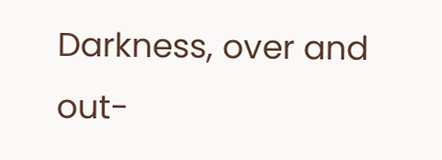Darkness, over and out-